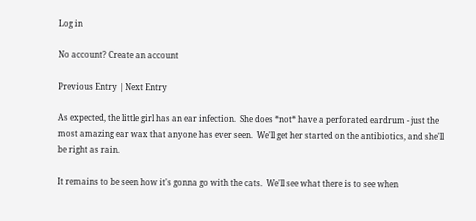Log in

No account? Create an account

Previous Entry | Next Entry

As expected, the little girl has an ear infection.  She does *not* have a perforated eardrum - just the most amazing ear wax that anyone has ever seen.  We'll get her started on the antibiotics, and she'll be right as rain.

It remains to be seen how it's gonna go with the cats.  We'll see what there is to see when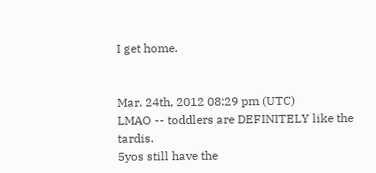I get home.


Mar. 24th, 2012 08:29 pm (UTC)
LMAO -- toddlers are DEFINITELY like the tardis.
5yos still have the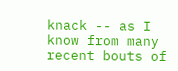knack -- as I know from many recent bouts of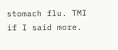stomach flu. TMI if I said more.